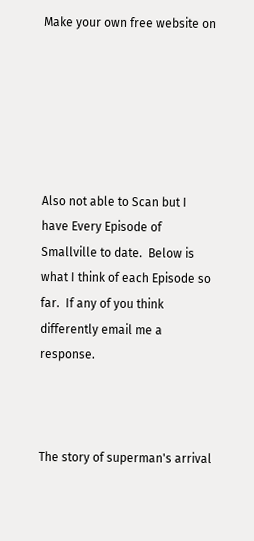Make your own free website on






Also not able to Scan but I have Every Episode of Smallville to date.  Below is what I think of each Episode so far.  If any of you think differently email me a response.



The story of superman's arrival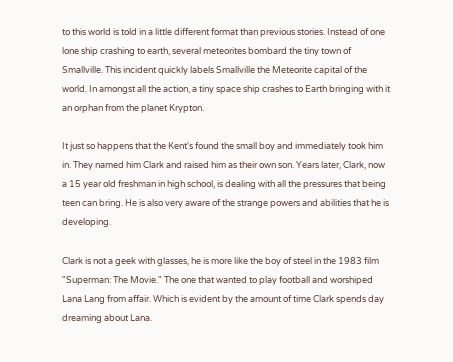to this world is told in a little different format than previous stories. Instead of one lone ship crashing to earth, several meteorites bombard the tiny town of Smallville. This incident quickly labels Smallville the Meteorite capital of the world. In amongst all the action, a tiny space ship crashes to Earth bringing with it an orphan from the planet Krypton.

It just so happens that the Kent's found the small boy and immediately took him in. They named him Clark and raised him as their own son. Years later, Clark, now a 15 year old freshman in high school, is dealing with all the pressures that being teen can bring. He is also very aware of the strange powers and abilities that he is developing.

Clark is not a geek with glasses, he is more like the boy of steel in the 1983 film "Superman: The Movie." The one that wanted to play football and worshiped Lana Lang from affair. Which is evident by the amount of time Clark spends day dreaming about Lana.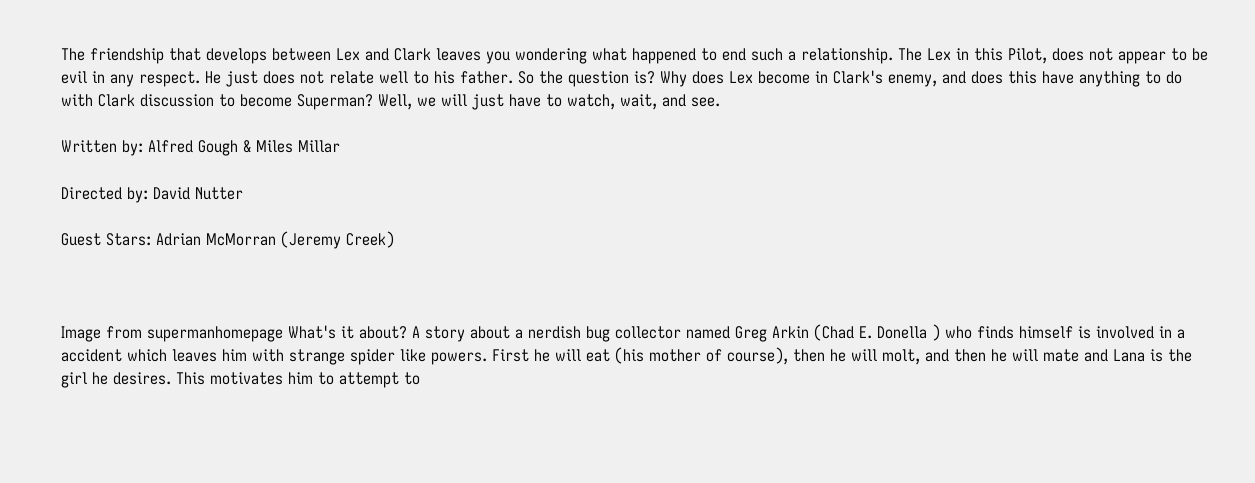The friendship that develops between Lex and Clark leaves you wondering what happened to end such a relationship. The Lex in this Pilot, does not appear to be evil in any respect. He just does not relate well to his father. So the question is? Why does Lex become in Clark's enemy, and does this have anything to do with Clark discussion to become Superman? Well, we will just have to watch, wait, and see.

Written by: Alfred Gough & Miles Millar

Directed by: David Nutter

Guest Stars: Adrian McMorran (Jeremy Creek)



Image from supermanhomepage What's it about? A story about a nerdish bug collector named Greg Arkin (Chad E. Donella ) who finds himself is involved in a accident which leaves him with strange spider like powers. First he will eat (his mother of course), then he will molt, and then he will mate and Lana is the girl he desires. This motivates him to attempt to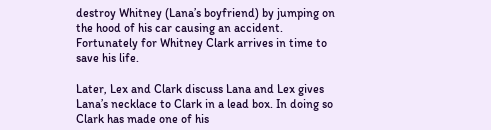destroy Whitney (Lana’s boyfriend) by jumping on the hood of his car causing an accident. Fortunately for Whitney Clark arrives in time to save his life.

Later, Lex and Clark discuss Lana and Lex gives Lana’s necklace to Clark in a lead box. In doing so Clark has made one of his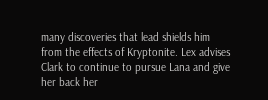many discoveries that lead shields him from the effects of Kryptonite. Lex advises Clark to continue to pursue Lana and give her back her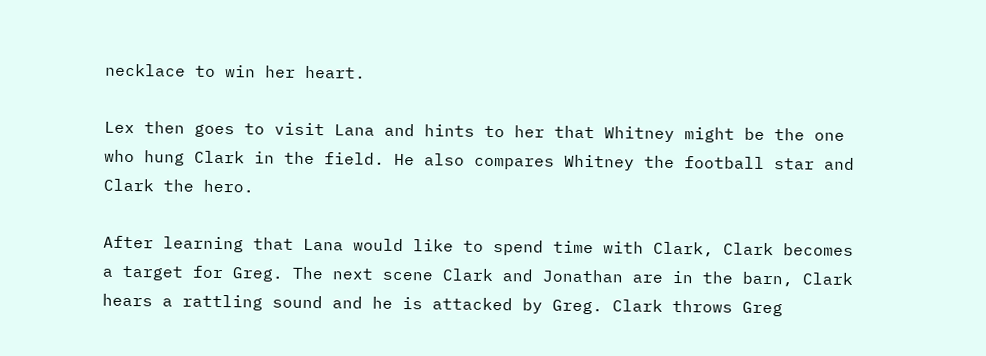necklace to win her heart.

Lex then goes to visit Lana and hints to her that Whitney might be the one who hung Clark in the field. He also compares Whitney the football star and Clark the hero.

After learning that Lana would like to spend time with Clark, Clark becomes a target for Greg. The next scene Clark and Jonathan are in the barn, Clark hears a rattling sound and he is attacked by Greg. Clark throws Greg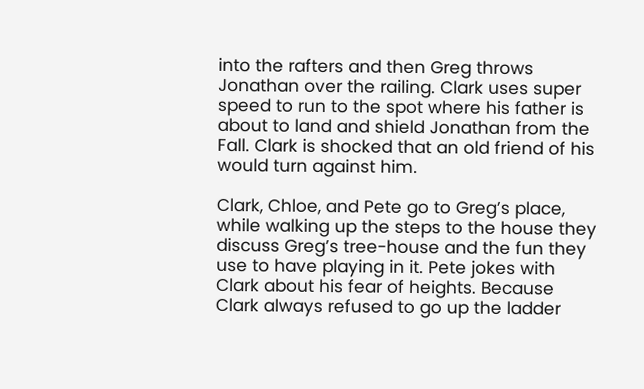into the rafters and then Greg throws Jonathan over the railing. Clark uses super speed to run to the spot where his father is about to land and shield Jonathan from the Fall. Clark is shocked that an old friend of his would turn against him.

Clark, Chloe, and Pete go to Greg’s place, while walking up the steps to the house they discuss Greg’s tree-house and the fun they use to have playing in it. Pete jokes with Clark about his fear of heights. Because Clark always refused to go up the ladder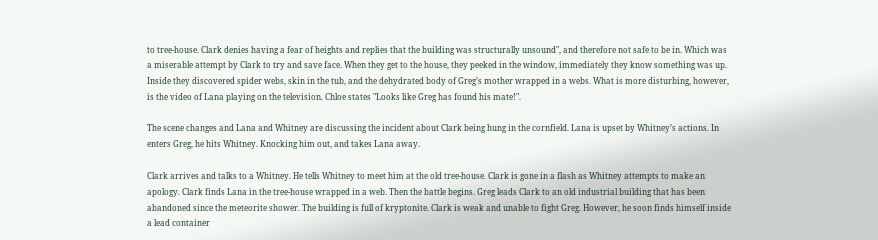to tree-house. Clark denies having a fear of heights and replies that the building was structurally unsound", and therefore not safe to be in. Which was a miserable attempt by Clark to try and save face. When they get to the house, they peeked in the window, immediately they know something was up. Inside they discovered spider webs, skin in the tub, and the dehydrated body of Greg’s mother wrapped in a webs. What is more disturbing, however, is the video of Lana playing on the television. Chloe states "Looks like Greg has found his mate!".

The scene changes and Lana and Whitney are discussing the incident about Clark being hung in the cornfield. Lana is upset by Whitney’s actions. In enters Greg, he hits Whitney. Knocking him out, and takes Lana away.

Clark arrives and talks to a Whitney. He tells Whitney to meet him at the old tree-house. Clark is gone in a flash as Whitney attempts to make an apology. Clark finds Lana in the tree-house wrapped in a web. Then the battle begins. Greg leads Clark to an old industrial building that has been abandoned since the meteorite shower. The building is full of kryptonite. Clark is weak and unable to fight Greg. However, he soon finds himself inside a lead container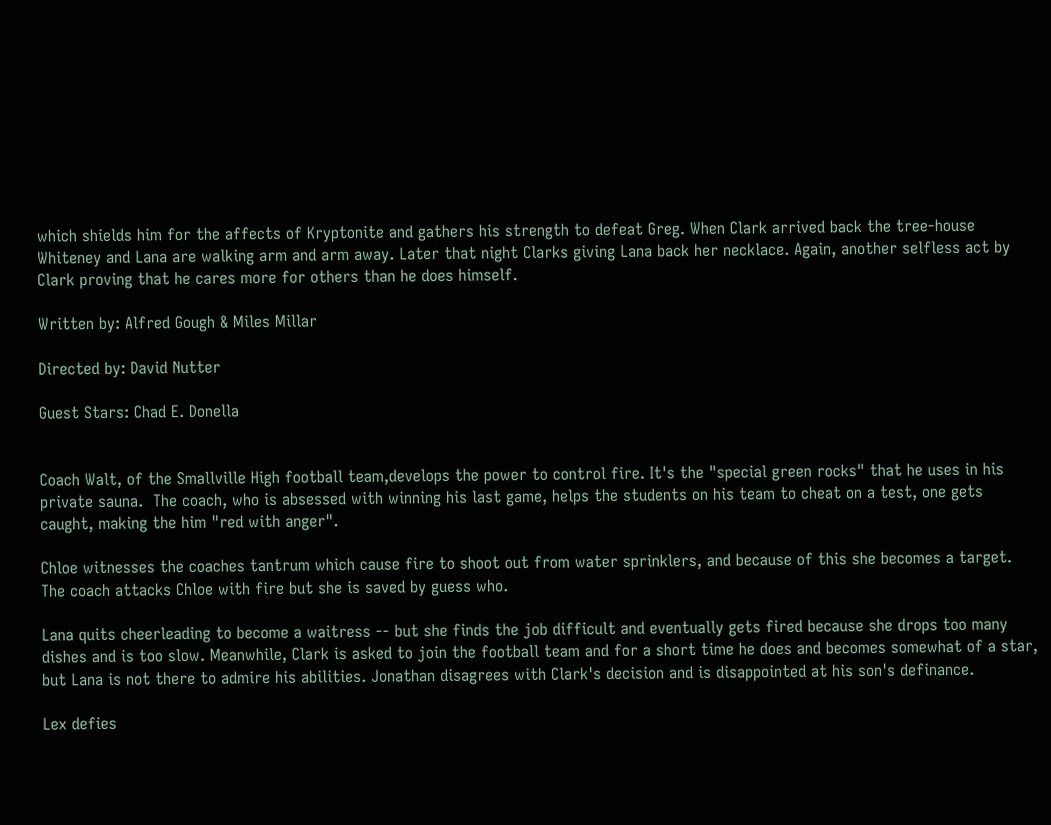which shields him for the affects of Kryptonite and gathers his strength to defeat Greg. When Clark arrived back the tree-house Whiteney and Lana are walking arm and arm away. Later that night Clarks giving Lana back her necklace. Again, another selfless act by Clark proving that he cares more for others than he does himself.

Written by: Alfred Gough & Miles Millar

Directed by: David Nutter

Guest Stars: Chad E. Donella


Coach Walt, of the Smallville High football team,develops the power to control fire. It's the "special green rocks" that he uses in his private sauna.  The coach, who is absessed with winning his last game, helps the students on his team to cheat on a test, one gets caught, making the him "red with anger".

Chloe witnesses the coaches tantrum which cause fire to shoot out from water sprinklers, and because of this she becomes a target. The coach attacks Chloe with fire but she is saved by guess who.

Lana quits cheerleading to become a waitress -- but she finds the job difficult and eventually gets fired because she drops too many dishes and is too slow. Meanwhile, Clark is asked to join the football team and for a short time he does and becomes somewhat of a star, but Lana is not there to admire his abilities. Jonathan disagrees with Clark's decision and is disappointed at his son's definance.

Lex defies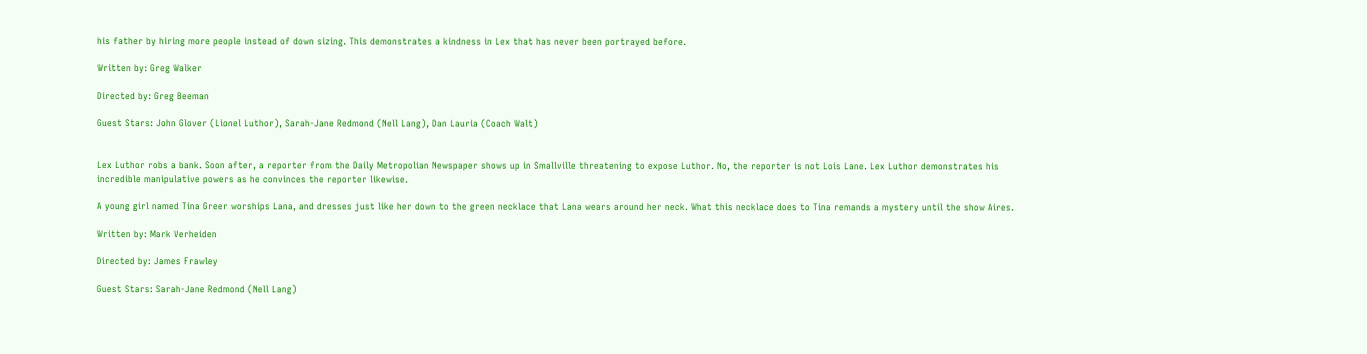his father by hiring more people instead of down sizing. This demonstrates a kindness in Lex that has never been portrayed before.

Written by: Greg Walker

Directed by: Greg Beeman

Guest Stars: John Glover (Lionel Luthor), Sarah-Jane Redmond (Nell Lang), Dan Lauria (Coach Walt)


Lex Luthor robs a bank. Soon after, a reporter from the Daily Metropolian Newspaper shows up in Smallville threatening to expose Luthor. No, the reporter is not Lois Lane. Lex Luthor demonstrates his incredible manipulative powers as he convinces the reporter likewise.

A young girl named Tina Greer worships Lana, and dresses just like her down to the green necklace that Lana wears around her neck. What this necklace does to Tina remands a mystery until the show Aires.

Written by: Mark Verheiden

Directed by: James Frawley

Guest Stars: Sarah-Jane Redmond (Nell Lang)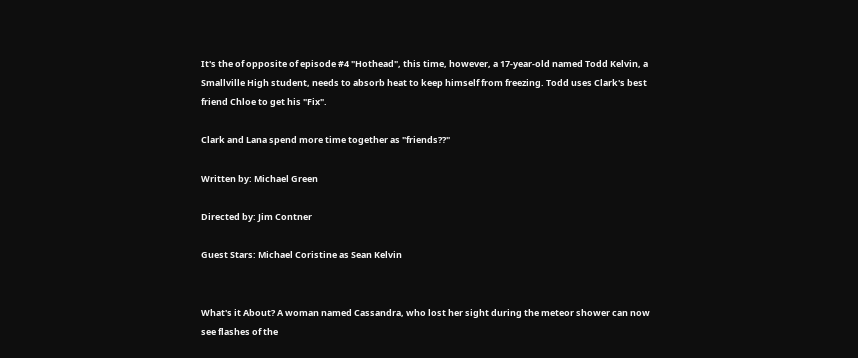It's the of opposite of episode #4 "Hothead", this time, however, a 17-year-old named Todd Kelvin, a Smallville High student, needs to absorb heat to keep himself from freezing. Todd uses Clark's best friend Chloe to get his "Fix".

Clark and Lana spend more time together as "friends??"

Written by: Michael Green

Directed by: Jim Contner

Guest Stars: Michael Coristine as Sean Kelvin


What's it About? A woman named Cassandra, who lost her sight during the meteor shower can now see flashes of the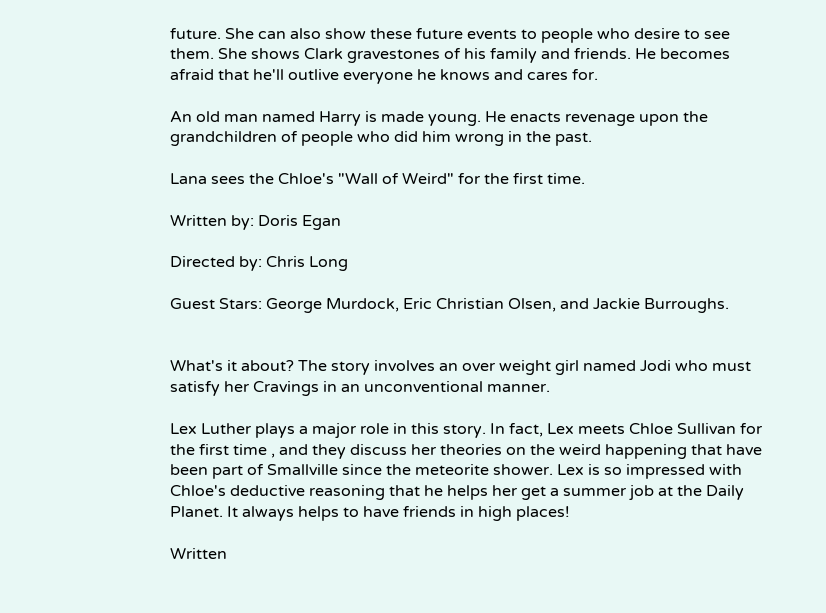future. She can also show these future events to people who desire to see them. She shows Clark gravestones of his family and friends. He becomes afraid that he'll outlive everyone he knows and cares for.

An old man named Harry is made young. He enacts revenage upon the grandchildren of people who did him wrong in the past.

Lana sees the Chloe's "Wall of Weird" for the first time.

Written by: Doris Egan

Directed by: Chris Long

Guest Stars: George Murdock, Eric Christian Olsen, and Jackie Burroughs.


What's it about? The story involves an over weight girl named Jodi who must satisfy her Cravings in an unconventional manner.

Lex Luther plays a major role in this story. In fact, Lex meets Chloe Sullivan for the first time , and they discuss her theories on the weird happening that have been part of Smallville since the meteorite shower. Lex is so impressed with Chloe's deductive reasoning that he helps her get a summer job at the Daily Planet. It always helps to have friends in high places!

Written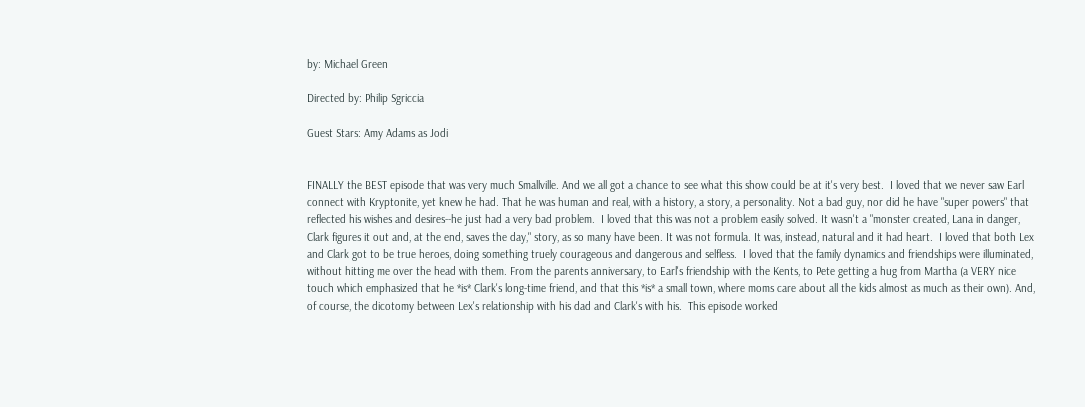by: Michael Green

Directed by: Philip Sgriccia

Guest Stars: Amy Adams as Jodi


FINALLY the BEST episode that was very much Smallville. And we all got a chance to see what this show could be at it's very best.  I loved that we never saw Earl connect with Kryptonite, yet knew he had. That he was human and real, with a history, a story, a personality. Not a bad guy, nor did he have "super powers" that reflected his wishes and desires--he just had a very bad problem.  I loved that this was not a problem easily solved. It wasn't a "monster created, Lana in danger, Clark figures it out and, at the end, saves the day," story, as so many have been. It was not formula. It was, instead, natural and it had heart.  I loved that both Lex and Clark got to be true heroes, doing something truely courageous and dangerous and selfless.  I loved that the family dynamics and friendships were illuminated, without hitting me over the head with them. From the parents anniversary, to Earl's friendship with the Kents, to Pete getting a hug from Martha (a VERY nice touch which emphasized that he *is* Clark's long-time friend, and that this *is* a small town, where moms care about all the kids almost as much as their own). And, of course, the dicotomy between Lex's relationship with his dad and Clark's with his.  This episode worked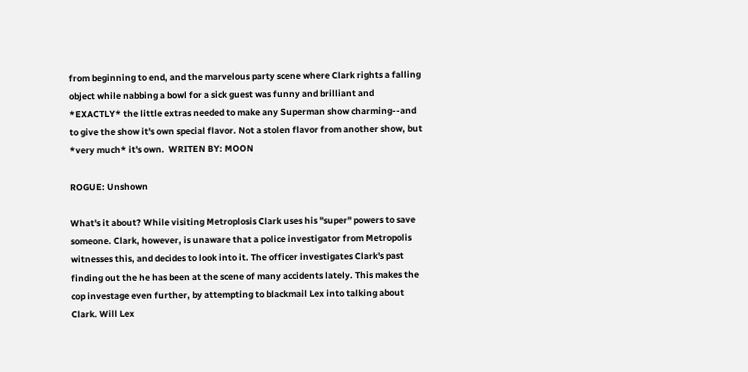from beginning to end, and the marvelous party scene where Clark rights a falling object while nabbing a bowl for a sick guest was funny and brilliant and *EXACTLY* the little extras needed to make any Superman show charming--and to give the show it's own special flavor. Not a stolen flavor from another show, but *very much* it's own.  WRITEN BY: MOON

ROGUE: Unshown

What's it about? While visiting Metroplosis Clark uses his "super" powers to save someone. Clark, however, is unaware that a police investigator from Metropolis witnesses this, and decides to look into it. The officer investigates Clark's past finding out the he has been at the scene of many accidents lately. This makes the cop investage even further, by attempting to blackmail Lex into talking about Clark. Will Lex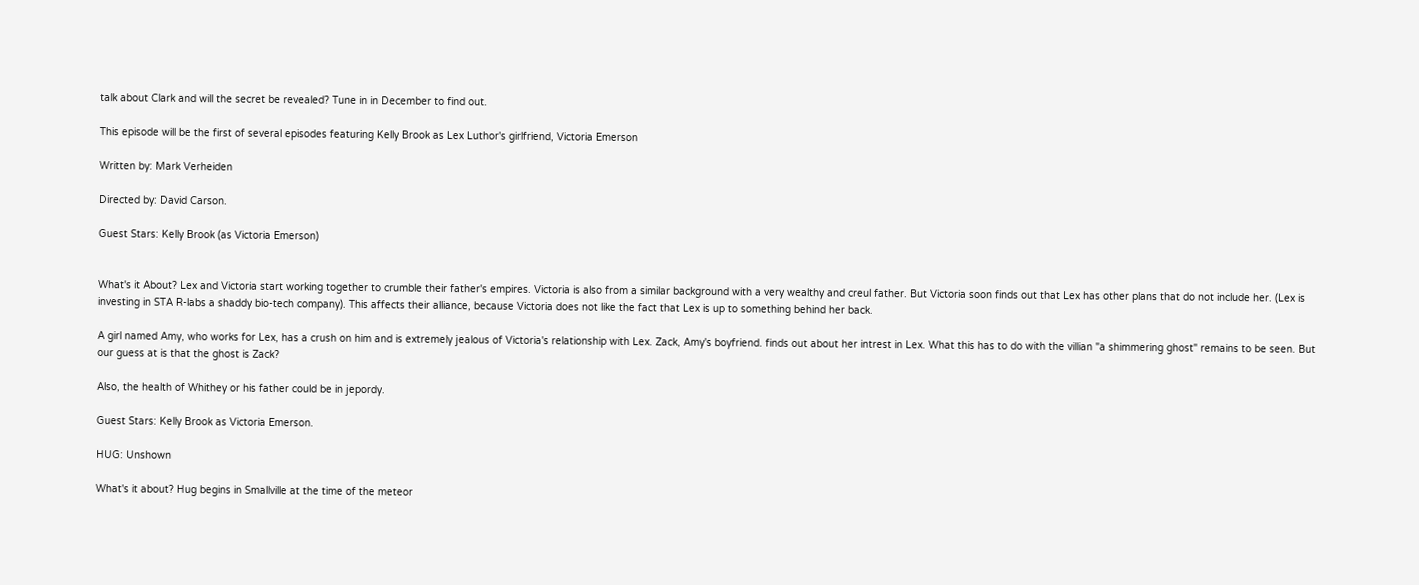talk about Clark and will the secret be revealed? Tune in in December to find out.

This episode will be the first of several episodes featuring Kelly Brook as Lex Luthor's girlfriend, Victoria Emerson

Written by: Mark Verheiden

Directed by: David Carson.

Guest Stars: Kelly Brook (as Victoria Emerson)


What's it About? Lex and Victoria start working together to crumble their father's empires. Victoria is also from a similar background with a very wealthy and creul father. But Victoria soon finds out that Lex has other plans that do not include her. (Lex is investing in STA R-labs a shaddy bio-tech company). This affects their alliance, because Victoria does not like the fact that Lex is up to something behind her back.

A girl named Amy, who works for Lex, has a crush on him and is extremely jealous of Victoria's relationship with Lex. Zack, Amy's boyfriend. finds out about her intrest in Lex. What this has to do with the villian "a shimmering ghost" remains to be seen. But our guess at is that the ghost is Zack?

Also, the health of Whithey or his father could be in jepordy.

Guest Stars: Kelly Brook as Victoria Emerson.

HUG: Unshown

What's it about? Hug begins in Smallville at the time of the meteor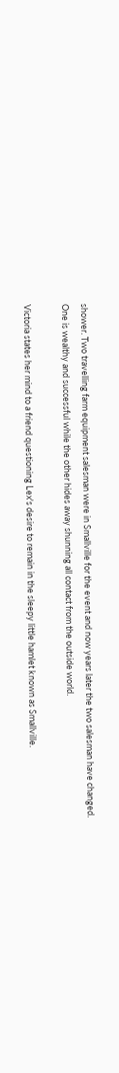shower. Two travelling farm equipment salesman were in Smallville for the event and now years later the two salesman have changed. One is wealthy and successful while the other hides away shunning all contact from the outside world.

Victoria states her mind to a friend questioning Lex's desire to remain in the sleepy little hamlet known as Smallville.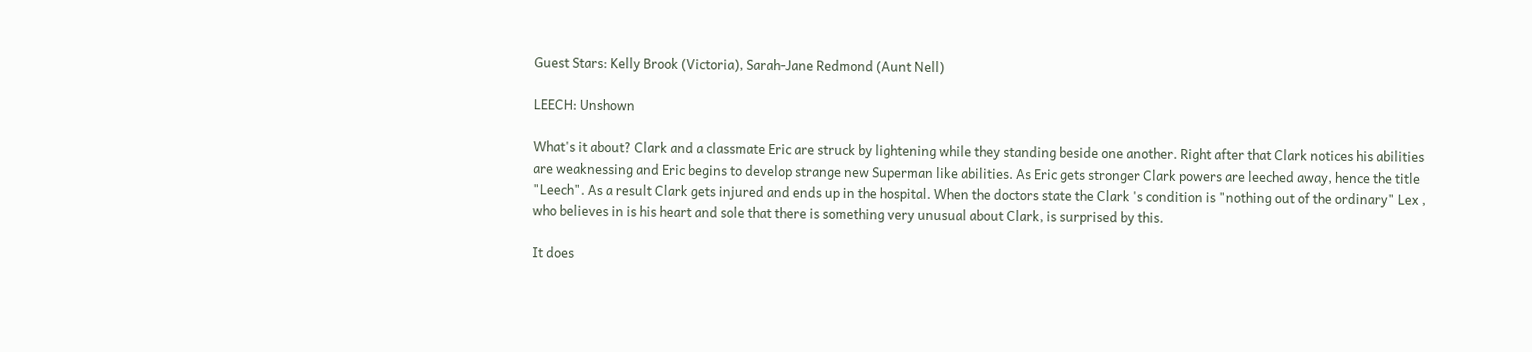Guest Stars: Kelly Brook (Victoria), Sarah-Jane Redmond (Aunt Nell)

LEECH: Unshown

What's it about? Clark and a classmate Eric are struck by lightening while they standing beside one another. Right after that Clark notices his abilities are weaknessing and Eric begins to develop strange new Superman like abilities. As Eric gets stronger Clark powers are leeched away, hence the title "Leech". As a result Clark gets injured and ends up in the hospital. When the doctors state the Clark 's condition is "nothing out of the ordinary" Lex , who believes in is his heart and sole that there is something very unusual about Clark, is surprised by this.

It does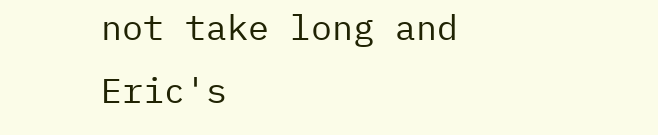not take long and Eric's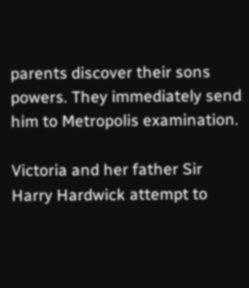parents discover their sons powers. They immediately send him to Metropolis examination.

Victoria and her father Sir Harry Hardwick attempt to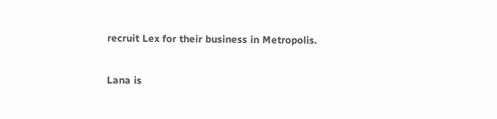recruit Lex for their business in Metropolis.

Lana is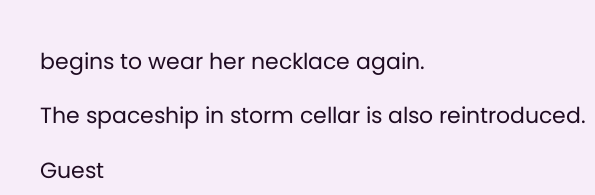begins to wear her necklace again.

The spaceship in storm cellar is also reintroduced.

Guest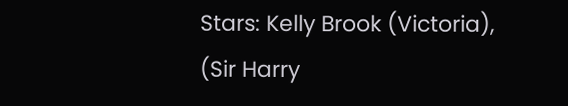Stars: Kelly Brook (Victoria), (Sir Harry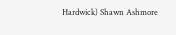Hardwick) Shawn Ashmore